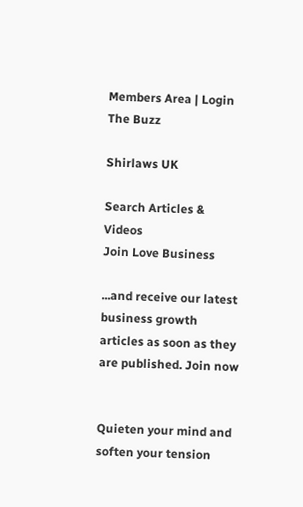Members Area | Login
The Buzz

Shirlaws UK

Search Articles & Videos
Join Love Business

...and receive our latest business growth articles as soon as they are published. Join now


Quieten your mind and soften your tension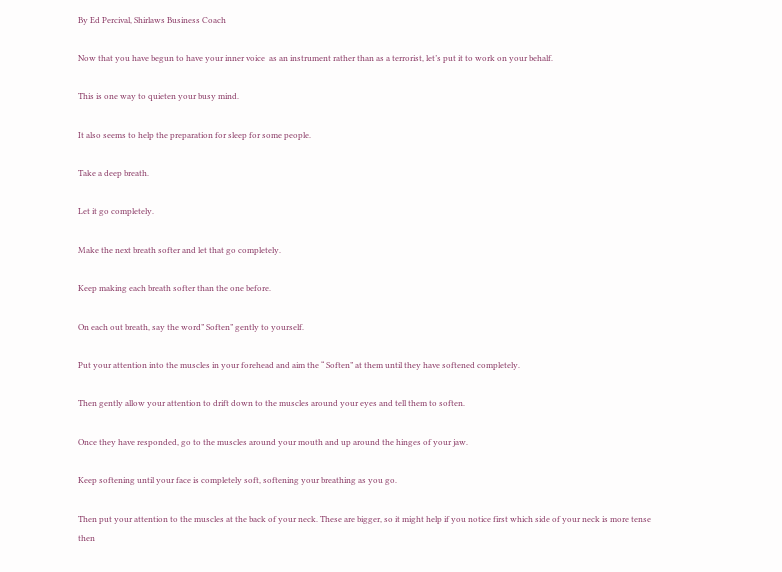By Ed Percival, Shirlaws Business Coach

Now that you have begun to have your inner voice  as an instrument rather than as a terrorist, let’s put it to work on your behalf.

This is one way to quieten your busy mind.

It also seems to help the preparation for sleep for some people.

Take a deep breath.

Let it go completely.

Make the next breath softer and let that go completely.

Keep making each breath softer than the one before.

On each out breath, say the word” Soften” gently to yourself.

Put your attention into the muscles in your forehead and aim the “ Soften” at them until they have softened completely.

Then gently allow your attention to drift down to the muscles around your eyes and tell them to soften.

Once they have responded, go to the muscles around your mouth and up around the hinges of your jaw.

Keep softening until your face is completely soft, softening your breathing as you go.

Then put your attention to the muscles at the back of your neck. These are bigger, so it might help if you notice first which side of your neck is more tense then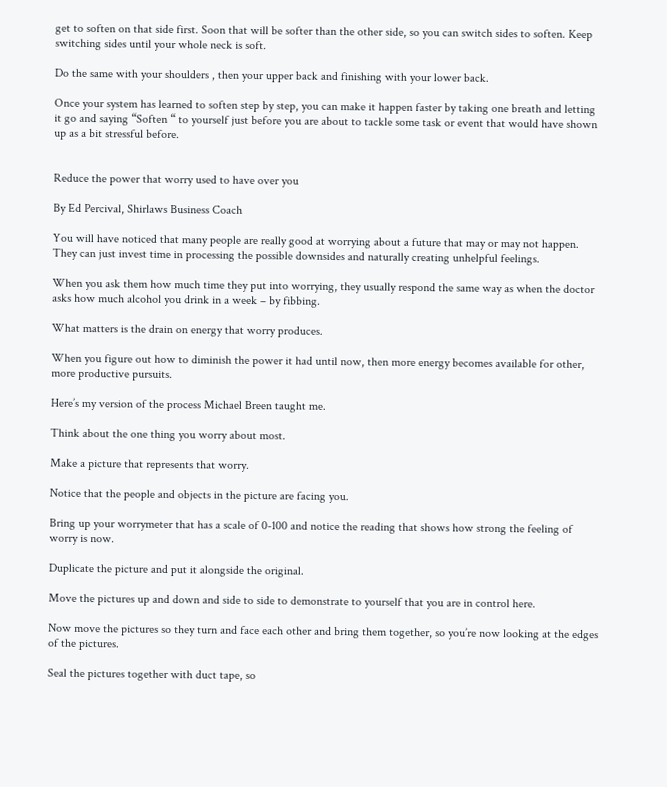get to soften on that side first. Soon that will be softer than the other side, so you can switch sides to soften. Keep switching sides until your whole neck is soft.

Do the same with your shoulders , then your upper back and finishing with your lower back.

Once your system has learned to soften step by step, you can make it happen faster by taking one breath and letting it go and saying “Soften “ to yourself just before you are about to tackle some task or event that would have shown up as a bit stressful before.


Reduce the power that worry used to have over you

By Ed Percival, Shirlaws Business Coach

You will have noticed that many people are really good at worrying about a future that may or may not happen. They can just invest time in processing the possible downsides and naturally creating unhelpful feelings.

When you ask them how much time they put into worrying, they usually respond the same way as when the doctor asks how much alcohol you drink in a week – by fibbing.

What matters is the drain on energy that worry produces.

When you figure out how to diminish the power it had until now, then more energy becomes available for other, more productive pursuits.

Here’s my version of the process Michael Breen taught me.

Think about the one thing you worry about most.

Make a picture that represents that worry.

Notice that the people and objects in the picture are facing you.

Bring up your worrymeter that has a scale of 0-100 and notice the reading that shows how strong the feeling of worry is now.

Duplicate the picture and put it alongside the original.

Move the pictures up and down and side to side to demonstrate to yourself that you are in control here.

Now move the pictures so they turn and face each other and bring them together, so you’re now looking at the edges of the pictures.

Seal the pictures together with duct tape, so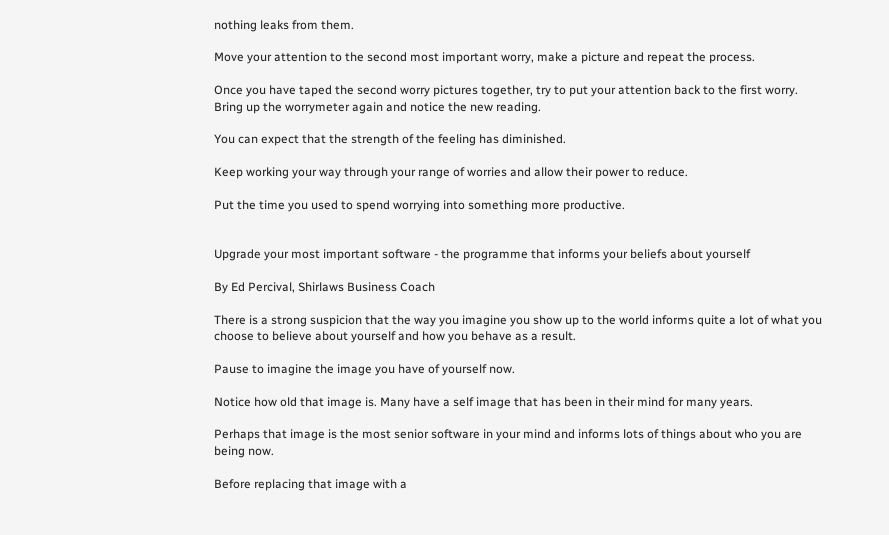nothing leaks from them.

Move your attention to the second most important worry, make a picture and repeat the process.

Once you have taped the second worry pictures together, try to put your attention back to the first worry. Bring up the worrymeter again and notice the new reading.

You can expect that the strength of the feeling has diminished.

Keep working your way through your range of worries and allow their power to reduce.

Put the time you used to spend worrying into something more productive.


Upgrade your most important software - the programme that informs your beliefs about yourself

By Ed Percival, Shirlaws Business Coach

There is a strong suspicion that the way you imagine you show up to the world informs quite a lot of what you choose to believe about yourself and how you behave as a result.

Pause to imagine the image you have of yourself now.

Notice how old that image is. Many have a self image that has been in their mind for many years.

Perhaps that image is the most senior software in your mind and informs lots of things about who you are being now.

Before replacing that image with a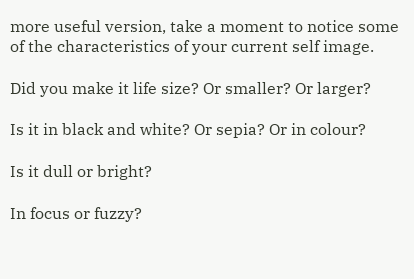more useful version, take a moment to notice some of the characteristics of your current self image.

Did you make it life size? Or smaller? Or larger?

Is it in black and white? Or sepia? Or in colour?

Is it dull or bright?

In focus or fuzzy?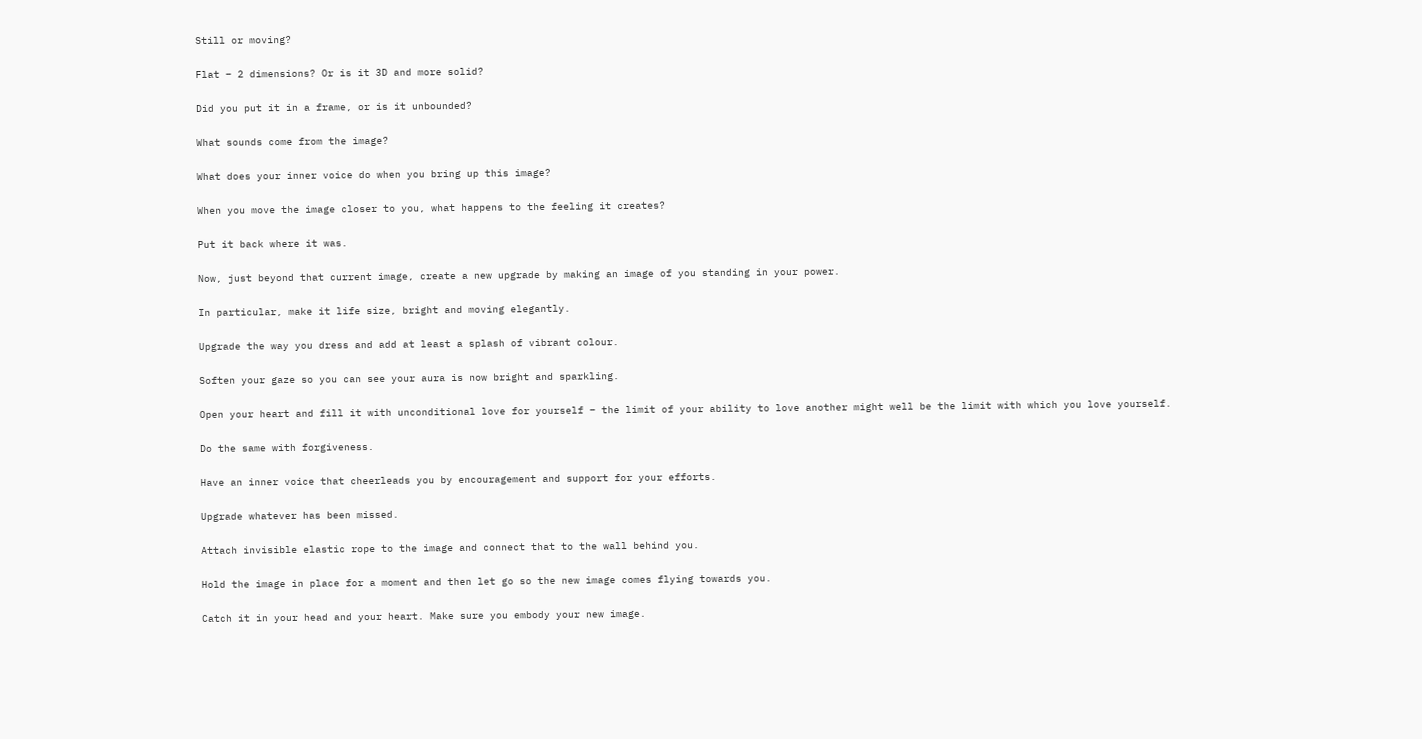Still or moving?

Flat – 2 dimensions? Or is it 3D and more solid?

Did you put it in a frame, or is it unbounded?

What sounds come from the image?

What does your inner voice do when you bring up this image?

When you move the image closer to you, what happens to the feeling it creates?

Put it back where it was.

Now, just beyond that current image, create a new upgrade by making an image of you standing in your power.

In particular, make it life size, bright and moving elegantly.

Upgrade the way you dress and add at least a splash of vibrant colour.

Soften your gaze so you can see your aura is now bright and sparkling.

Open your heart and fill it with unconditional love for yourself – the limit of your ability to love another might well be the limit with which you love yourself.

Do the same with forgiveness.

Have an inner voice that cheerleads you by encouragement and support for your efforts.

Upgrade whatever has been missed.

Attach invisible elastic rope to the image and connect that to the wall behind you.

Hold the image in place for a moment and then let go so the new image comes flying towards you.

Catch it in your head and your heart. Make sure you embody your new image.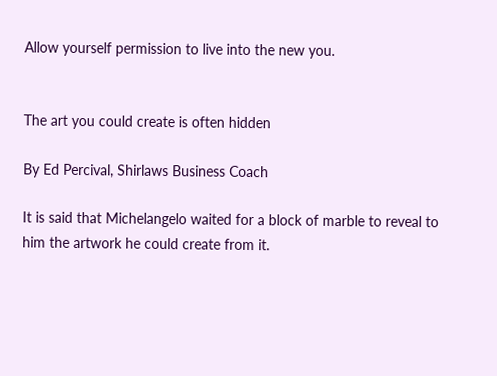Allow yourself permission to live into the new you.


The art you could create is often hidden

By Ed Percival, Shirlaws Business Coach

It is said that Michelangelo waited for a block of marble to reveal to him the artwork he could create from it.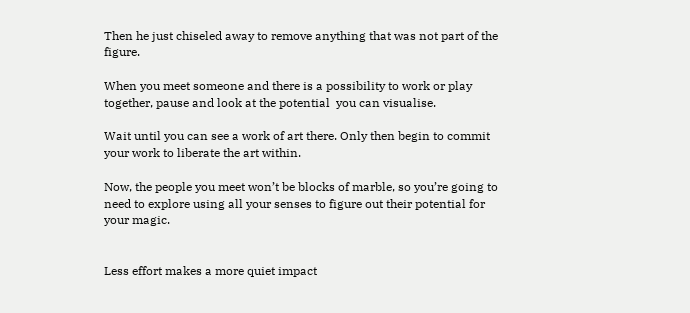Then he just chiseled away to remove anything that was not part of the figure.

When you meet someone and there is a possibility to work or play together, pause and look at the potential  you can visualise.

Wait until you can see a work of art there. Only then begin to commit your work to liberate the art within.

Now, the people you meet won’t be blocks of marble, so you’re going to need to explore using all your senses to figure out their potential for your magic.


Less effort makes a more quiet impact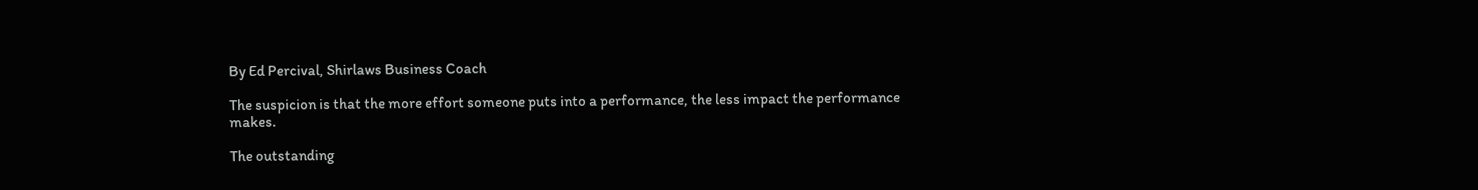By Ed Percival, Shirlaws Business Coach

The suspicion is that the more effort someone puts into a performance, the less impact the performance makes.

The outstanding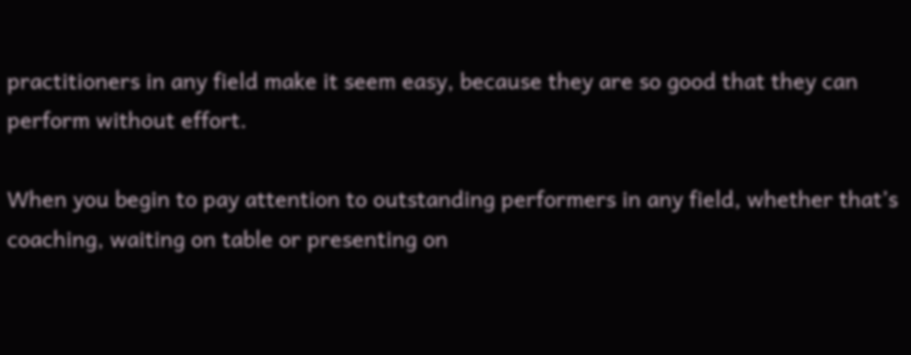practitioners in any field make it seem easy, because they are so good that they can perform without effort.

When you begin to pay attention to outstanding performers in any field, whether that’s coaching, waiting on table or presenting on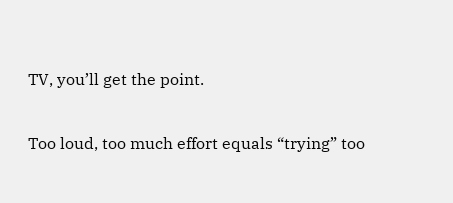TV, you’ll get the point.

Too loud, too much effort equals “trying” too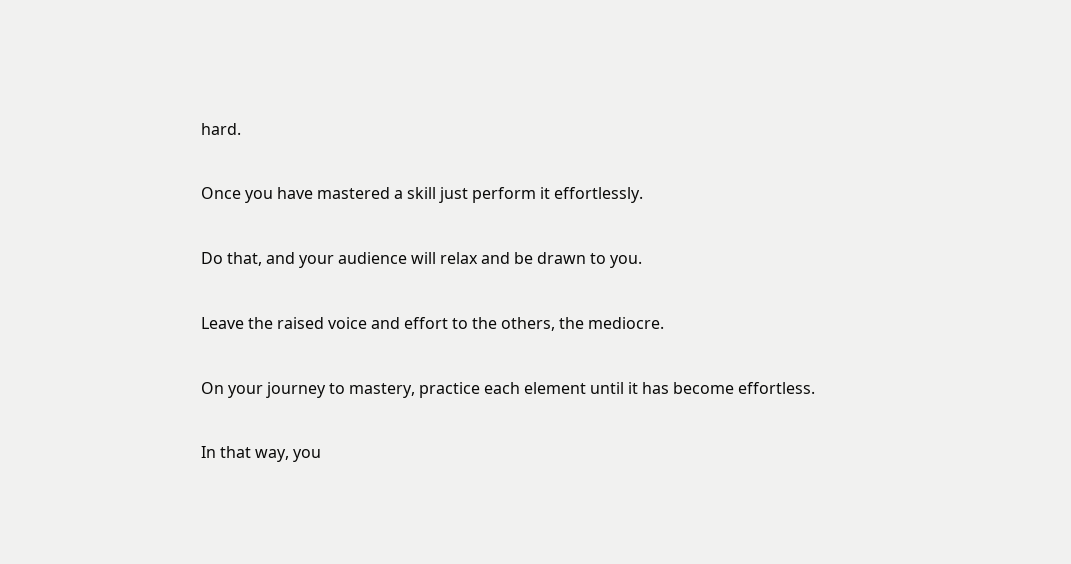hard.

Once you have mastered a skill just perform it effortlessly.

Do that, and your audience will relax and be drawn to you.

Leave the raised voice and effort to the others, the mediocre.

On your journey to mastery, practice each element until it has become effortless.

In that way, you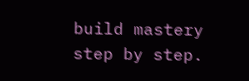build mastery step by step.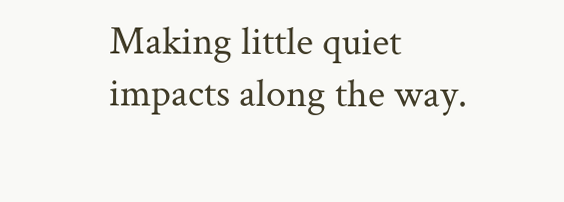Making little quiet impacts along the way.